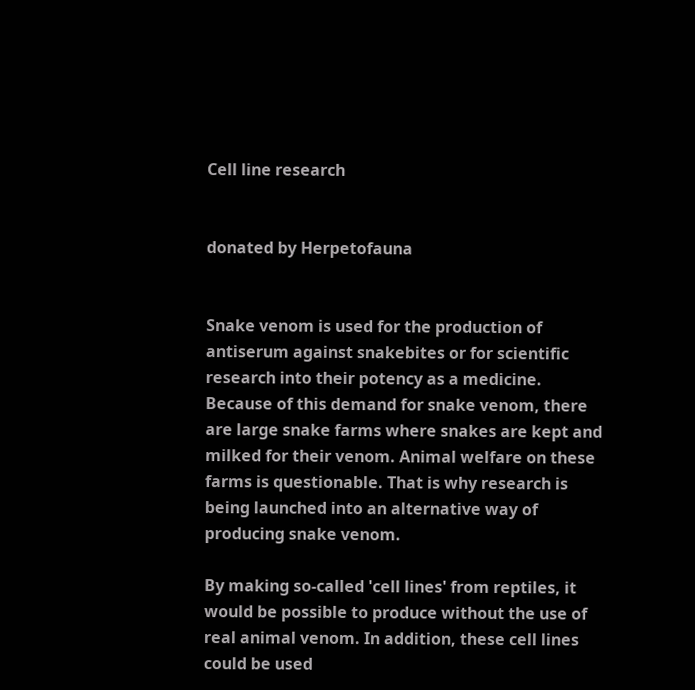Cell line research


donated by Herpetofauna


Snake venom is used for the production of antiserum against snakebites or for scientific research into their potency as a medicine. Because of this demand for snake venom, there are large snake farms where snakes are kept and milked for their venom. Animal welfare on these farms is questionable. That is why research is being launched into an alternative way of producing snake venom.

By making so-called 'cell lines' from reptiles, it would be possible to produce without the use of real animal venom. In addition, these cell lines could be used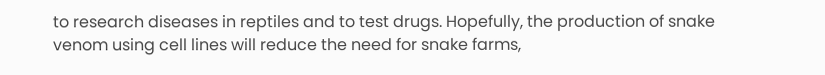to research diseases in reptiles and to test drugs. Hopefully, the production of snake venom using cell lines will reduce the need for snake farms,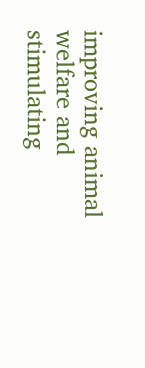improving animal welfare and stimulating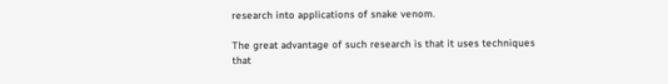research into applications of snake venom.

The great advantage of such research is that it uses techniques that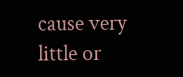cause very little or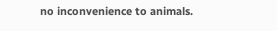no inconvenience to animals.